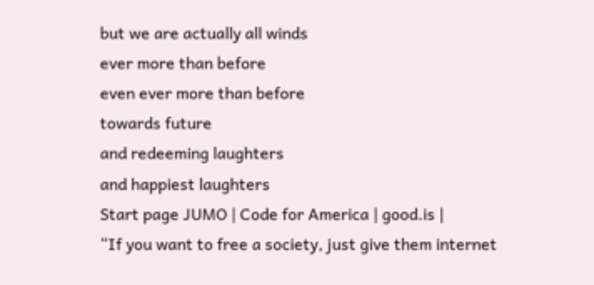but we are actually all winds
ever more than before
even ever more than before
towards future
and redeeming laughters
and happiest laughters
Start page JUMO | Code for America | good.is |
“If you want to free a society, just give them internet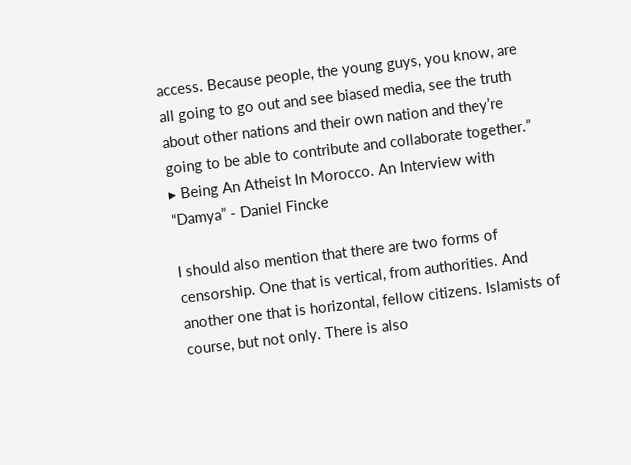access. Because people, the young guys, you know, are all going to go out and see biased media, see the truth about other nations and their own nation and they’re going to be able to contribute and collaborate together.”
▸ Being An Atheist In Morocco. An Interview with “Damya” - Daniel Fincke

I should also mention that there are two forms of censorship. One that is vertical, from authorities. And another one that is horizontal, fellow citizens. Islamists of course, but not only. There is also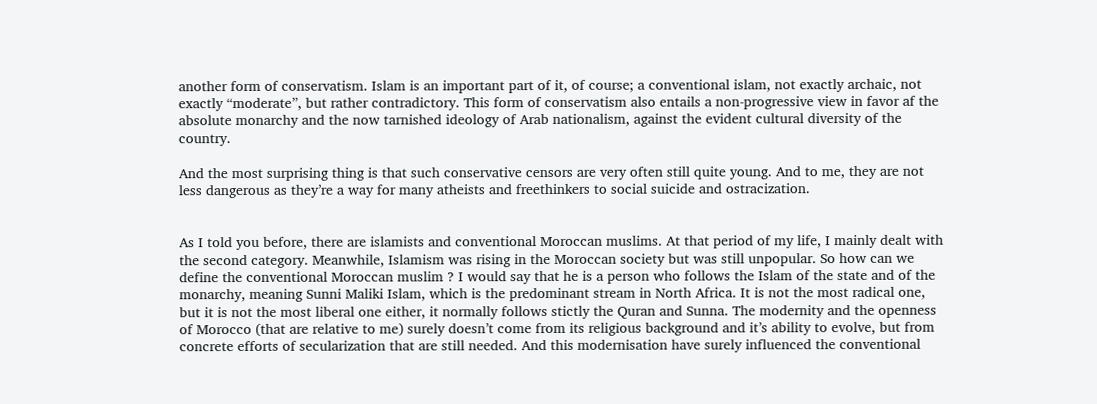another form of conservatism. Islam is an important part of it, of course; a conventional islam, not exactly archaic, not exactly “moderate”, but rather contradictory. This form of conservatism also entails a non-progressive view in favor af the absolute monarchy and the now tarnished ideology of Arab nationalism, against the evident cultural diversity of the country.

And the most surprising thing is that such conservative censors are very often still quite young. And to me, they are not less dangerous as they’re a way for many atheists and freethinkers to social suicide and ostracization.


As I told you before, there are islamists and conventional Moroccan muslims. At that period of my life, I mainly dealt with the second category. Meanwhile, Islamism was rising in the Moroccan society but was still unpopular. So how can we define the conventional Moroccan muslim ? I would say that he is a person who follows the Islam of the state and of the monarchy, meaning Sunni Maliki Islam, which is the predominant stream in North Africa. It is not the most radical one, but it is not the most liberal one either, it normally follows stictly the Quran and Sunna. The modernity and the openness of Morocco (that are relative to me) surely doesn’t come from its religious background and it’s ability to evolve, but from concrete efforts of secularization that are still needed. And this modernisation have surely influenced the conventional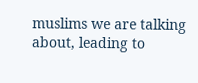muslims we are talking about, leading to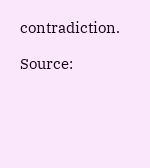contradiction.

Source: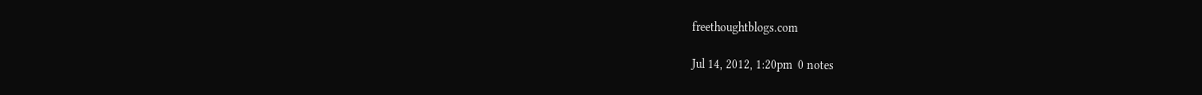freethoughtblogs.com

Jul 14, 2012, 1:20pm  0 notes